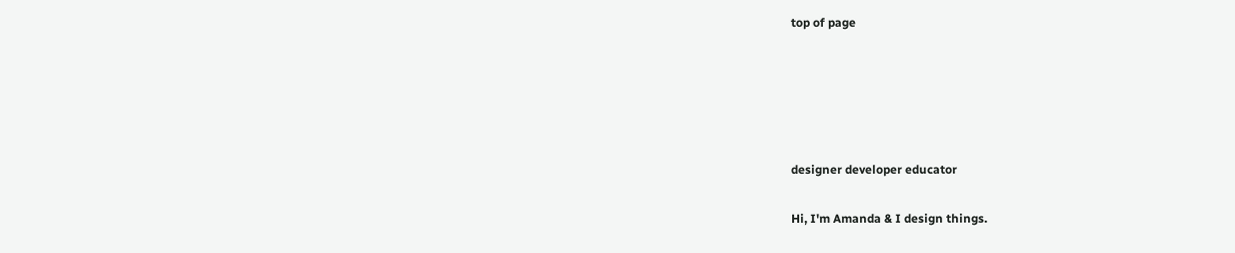top of page





designer developer educator

Hi, I'm Amanda & I design things.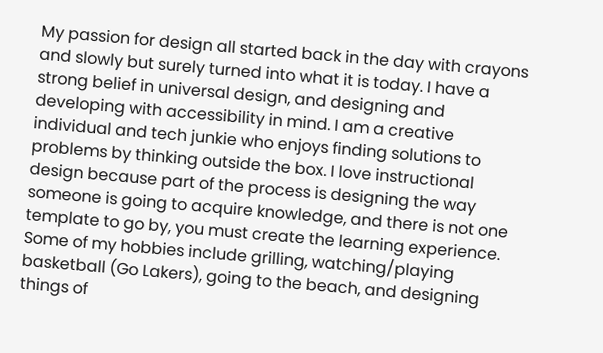My passion for design all started back in the day with crayons and slowly but surely turned into what it is today. I have a strong belief in universal design, and designing and developing with accessibility in mind. I am a creative individual and tech junkie who enjoys finding solutions to problems by thinking outside the box. I love instructional design because part of the process is designing the way someone is going to acquire knowledge, and there is not one template to go by, you must create the learning experience. Some of my hobbies include grilling, watching/playing basketball (Go Lakers), going to the beach, and designing things of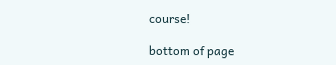course!

bottom of page